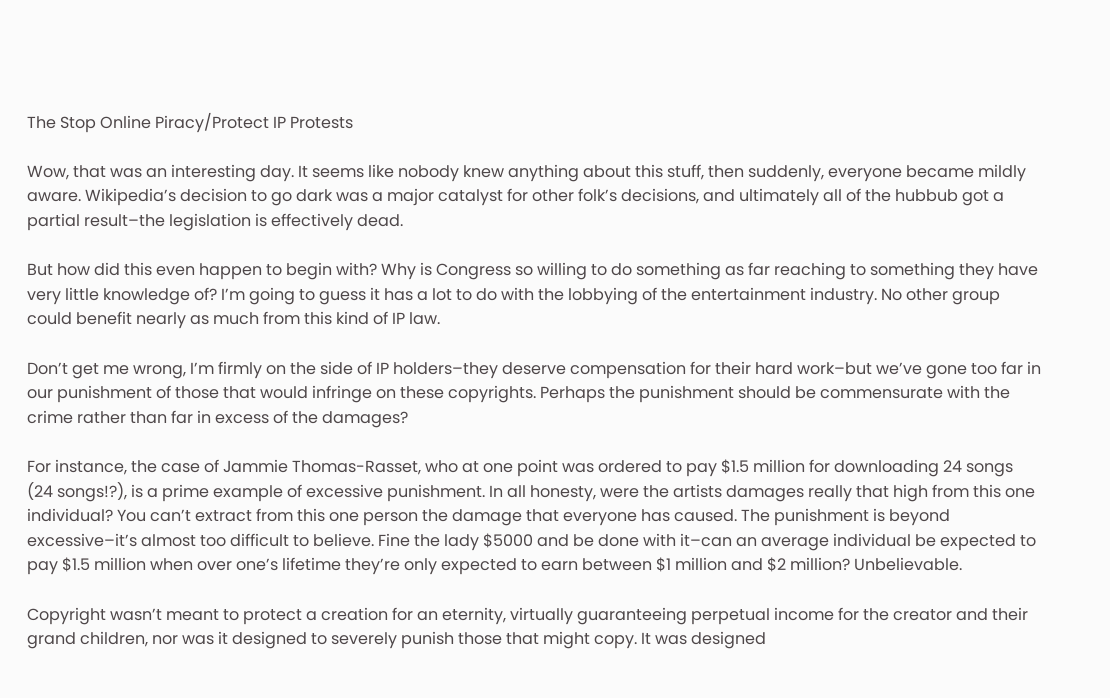The Stop Online Piracy/Protect IP Protests

Wow, that was an interesting day. It seems like nobody knew anything about this stuff, then suddenly, everyone became mildly aware. Wikipedia’s decision to go dark was a major catalyst for other folk’s decisions, and ultimately all of the hubbub got a partial result–the legislation is effectively dead.

But how did this even happen to begin with? Why is Congress so willing to do something as far reaching to something they have very little knowledge of? I’m going to guess it has a lot to do with the lobbying of the entertainment industry. No other group could benefit nearly as much from this kind of IP law.

Don’t get me wrong, I’m firmly on the side of IP holders–they deserve compensation for their hard work–but we’ve gone too far in our punishment of those that would infringe on these copyrights. Perhaps the punishment should be commensurate with the crime rather than far in excess of the damages?

For instance, the case of Jammie Thomas-Rasset, who at one point was ordered to pay $1.5 million for downloading 24 songs (24 songs!?), is a prime example of excessive punishment. In all honesty, were the artists damages really that high from this one individual? You can’t extract from this one person the damage that everyone has caused. The punishment is beyond excessive–it’s almost too difficult to believe. Fine the lady $5000 and be done with it–can an average individual be expected to pay $1.5 million when over one’s lifetime they’re only expected to earn between $1 million and $2 million? Unbelievable.

Copyright wasn’t meant to protect a creation for an eternity, virtually guaranteeing perpetual income for the creator and their grand children, nor was it designed to severely punish those that might copy. It was designed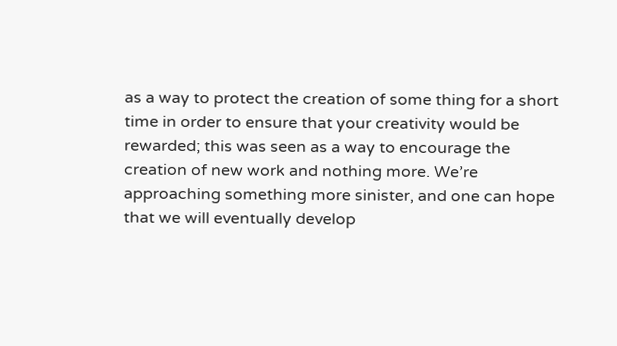as a way to protect the creation of some thing for a short time in order to ensure that your creativity would be rewarded; this was seen as a way to encourage the creation of new work and nothing more. We’re approaching something more sinister, and one can hope that we will eventually develop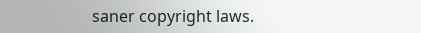saner copyright laws.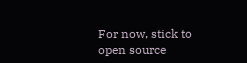For now, stick to open source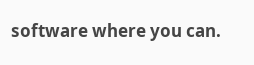software where you can.